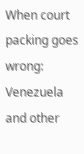When court packing goes wrong: Venezuela and other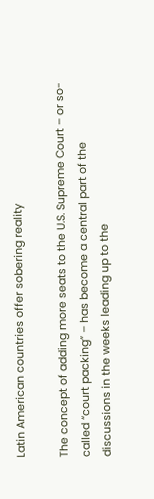Latin American countries offer sobering reality

The concept of adding more seats to the U.S. Supreme Court – or so-called “court packing” – has become a central part of the discussions in the weeks leading up to the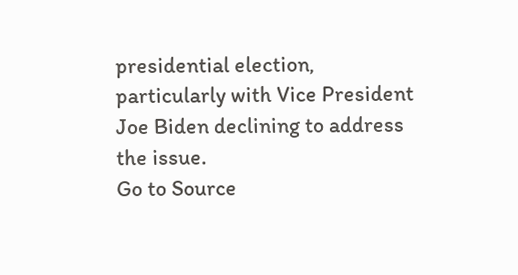presidential election, particularly with Vice President Joe Biden declining to address the issue.
Go to Source